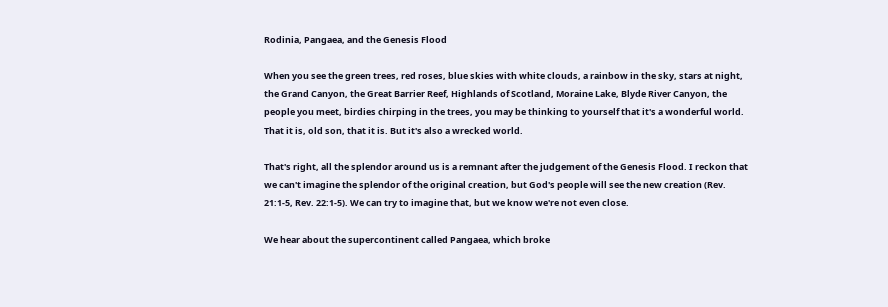Rodinia, Pangaea, and the Genesis Flood

When you see the green trees, red roses, blue skies with white clouds, a rainbow in the sky, stars at night, the Grand Canyon, the Great Barrier Reef, Highlands of Scotland, Moraine Lake, Blyde River Canyon, the people you meet, birdies chirping in the trees, you may be thinking to yourself that it's a wonderful world. That it is, old son, that it is. But it's also a wrecked world.

That's right, all the splendor around us is a remnant after the judgement of the Genesis Flood. I reckon that we can't imagine the splendor of the original creation, but God's people will see the new creation (Rev. 21:1-5, Rev. 22:1-5). We can try to imagine that, but we know we're not even close.

We hear about the supercontinent called Pangaea, which broke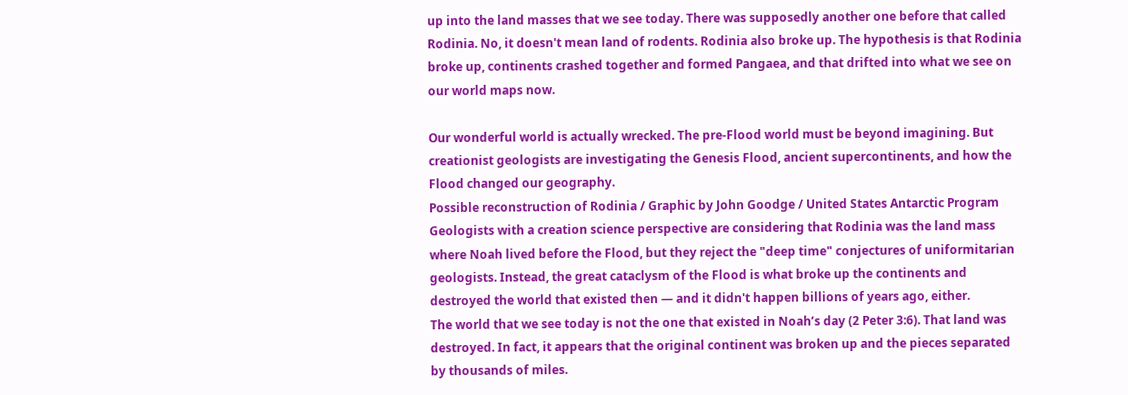up into the land masses that we see today. There was supposedly another one before that called Rodinia. No, it doesn't mean land of rodents. Rodinia also broke up. The hypothesis is that Rodinia broke up, continents crashed together and formed Pangaea, and that drifted into what we see on our world maps now.

Our wonderful world is actually wrecked. The pre-Flood world must be beyond imagining. But creationist geologists are investigating the Genesis Flood, ancient supercontinents, and how the Flood changed our geography.
Possible reconstruction of Rodinia / Graphic by John Goodge / United States Antarctic Program
Geologists with a creation science perspective are considering that Rodinia was the land mass where Noah lived before the Flood, but they reject the "deep time" conjectures of uniformitarian geologists. Instead, the great cataclysm of the Flood is what broke up the continents and destroyed the world that existed then — and it didn't happen billions of years ago, either.
The world that we see today is not the one that existed in Noah’s day (2 Peter 3:6). That land was destroyed. In fact, it appears that the original continent was broken up and the pieces separated by thousands of miles.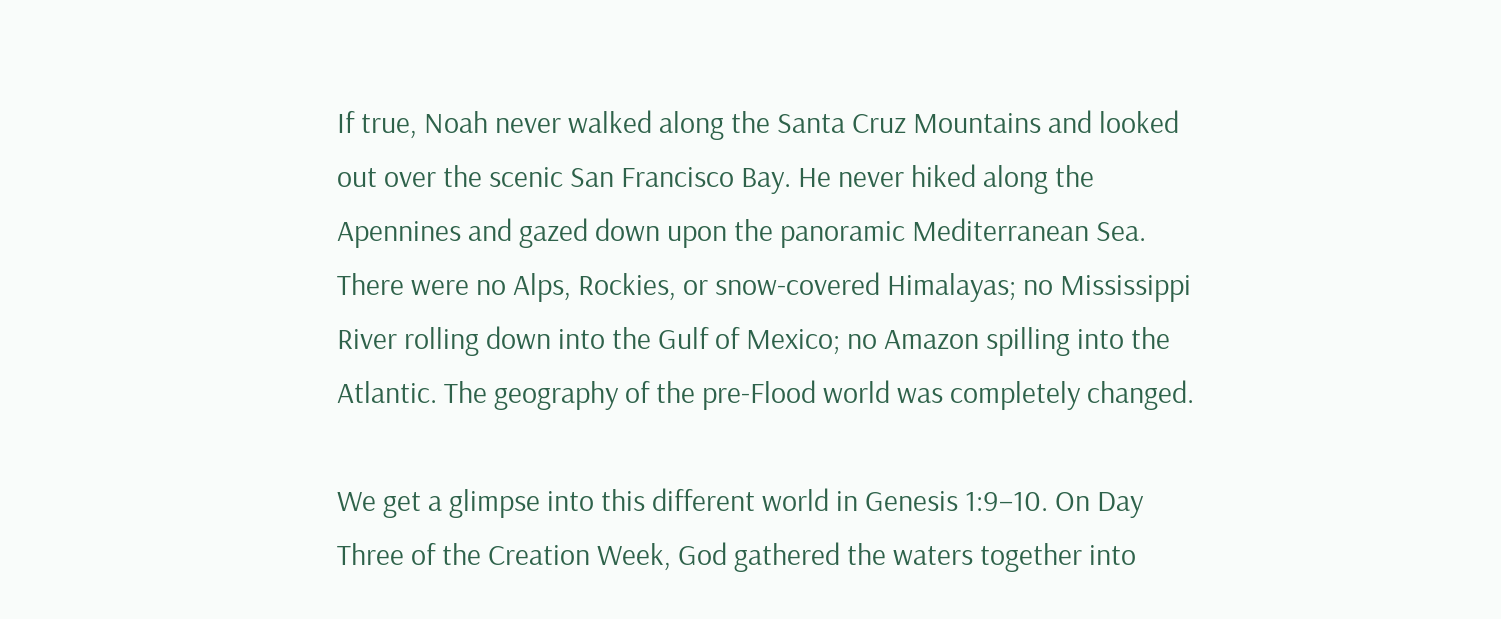If true, Noah never walked along the Santa Cruz Mountains and looked out over the scenic San Francisco Bay. He never hiked along the Apennines and gazed down upon the panoramic Mediterranean Sea. There were no Alps, Rockies, or snow-covered Himalayas; no Mississippi River rolling down into the Gulf of Mexico; no Amazon spilling into the Atlantic. The geography of the pre-Flood world was completely changed.

We get a glimpse into this different world in Genesis 1:9–10. On Day Three of the Creation Week, God gathered the waters together into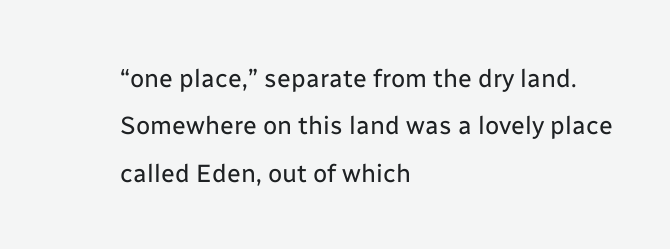“one place,” separate from the dry land. Somewhere on this land was a lovely place called Eden, out of which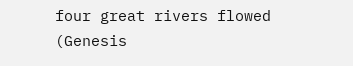four great rivers flowed (Genesis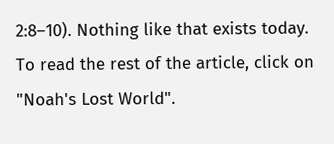2:8–10). Nothing like that exists today.
To read the rest of the article, click on "Noah's Lost World".